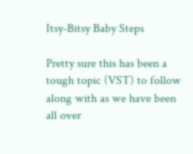Itsy-Bitsy Baby Steps

Pretty sure this has been a tough topic (VST) to follow along with as we have been all over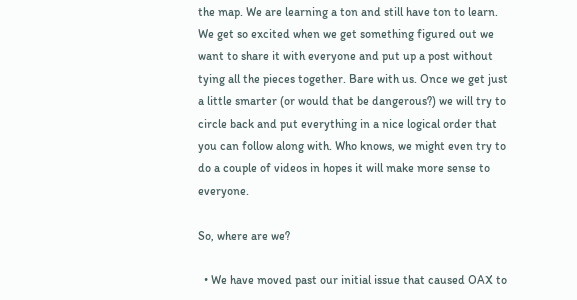the map. We are learning a ton and still have ton to learn. We get so excited when we get something figured out we want to share it with everyone and put up a post without tying all the pieces together. Bare with us. Once we get just a little smarter (or would that be dangerous?) we will try to circle back and put everything in a nice logical order that you can follow along with. Who knows, we might even try to do a couple of videos in hopes it will make more sense to everyone.

So, where are we?

  • We have moved past our initial issue that caused OAX to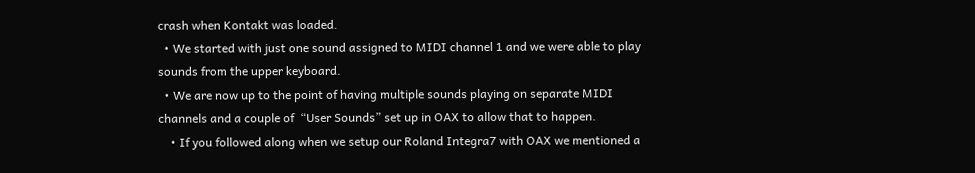crash when Kontakt was loaded.
  • We started with just one sound assigned to MIDI channel 1 and we were able to play sounds from the upper keyboard.
  • We are now up to the point of having multiple sounds playing on separate MIDI channels and a couple of  “User Sounds” set up in OAX to allow that to happen.
    • If you followed along when we setup our Roland Integra7 with OAX we mentioned a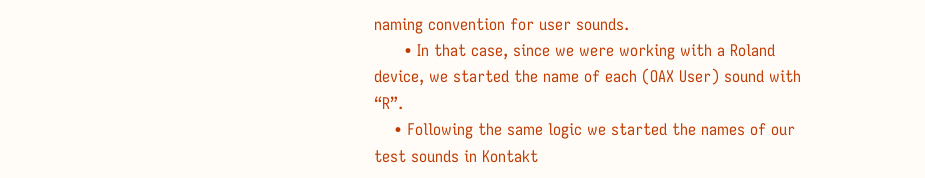naming convention for user sounds.
      • In that case, since we were working with a Roland device, we started the name of each (OAX User) sound with “R”.
    • Following the same logic we started the names of our test sounds in Kontakt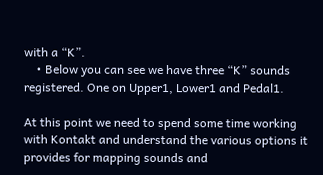with a “K”.
    • Below you can see we have three “K” sounds registered. One on Upper1, Lower1 and Pedal1.

At this point we need to spend some time working with Kontakt and understand the various options it provides for mapping sounds and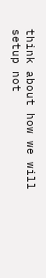think about how we will setup not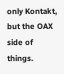only Kontakt, but the OAX side of things.